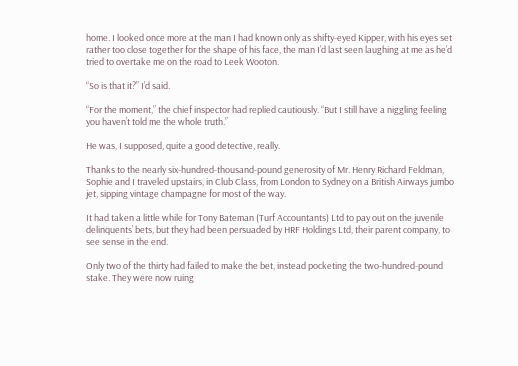home. I looked once more at the man I had known only as shifty-eyed Kipper, with his eyes set rather too close together for the shape of his face, the man I’d last seen laughing at me as he’d tried to overtake me on the road to Leek Wooton.

“So is that it?” I’d said.

“For the moment,” the chief inspector had replied cautiously. “But I still have a niggling feeling you haven’t told me the whole truth.”

He was, I supposed, quite a good detective, really.

Thanks to the nearly six-hundred-thousand-pound generosity of Mr. Henry Richard Feldman, Sophie and I traveled upstairs, in Club Class, from London to Sydney on a British Airways jumbo jet, sipping vintage champagne for most of the way.

It had taken a little while for Tony Bateman (Turf Accountants) Ltd to pay out on the juvenile delinquents’ bets, but they had been persuaded by HRF Holdings Ltd, their parent company, to see sense in the end.

Only two of the thirty had failed to make the bet, instead pocketing the two-hundred-pound stake. They were now ruing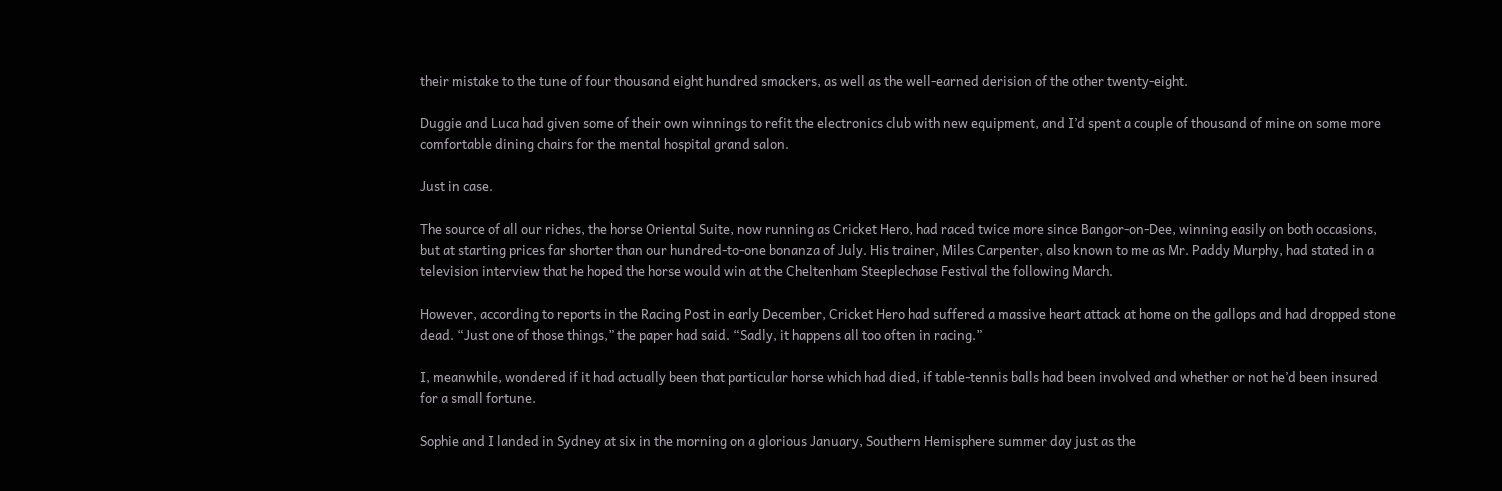their mistake to the tune of four thousand eight hundred smackers, as well as the well-earned derision of the other twenty-eight.

Duggie and Luca had given some of their own winnings to refit the electronics club with new equipment, and I’d spent a couple of thousand of mine on some more comfortable dining chairs for the mental hospital grand salon.

Just in case.

The source of all our riches, the horse Oriental Suite, now running as Cricket Hero, had raced twice more since Bangor-on-Dee, winning easily on both occasions, but at starting prices far shorter than our hundred-to-one bonanza of July. His trainer, Miles Carpenter, also known to me as Mr. Paddy Murphy, had stated in a television interview that he hoped the horse would win at the Cheltenham Steeplechase Festival the following March.

However, according to reports in the Racing Post in early December, Cricket Hero had suffered a massive heart attack at home on the gallops and had dropped stone dead. “Just one of those things,” the paper had said. “Sadly, it happens all too often in racing.”

I, meanwhile, wondered if it had actually been that particular horse which had died, if table-tennis balls had been involved and whether or not he’d been insured for a small fortune.

Sophie and I landed in Sydney at six in the morning on a glorious January, Southern Hemisphere summer day just as the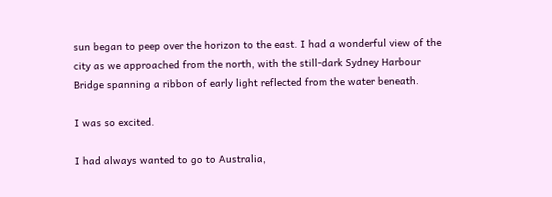sun began to peep over the horizon to the east. I had a wonderful view of the city as we approached from the north, with the still-dark Sydney Harbour Bridge spanning a ribbon of early light reflected from the water beneath.

I was so excited.

I had always wanted to go to Australia,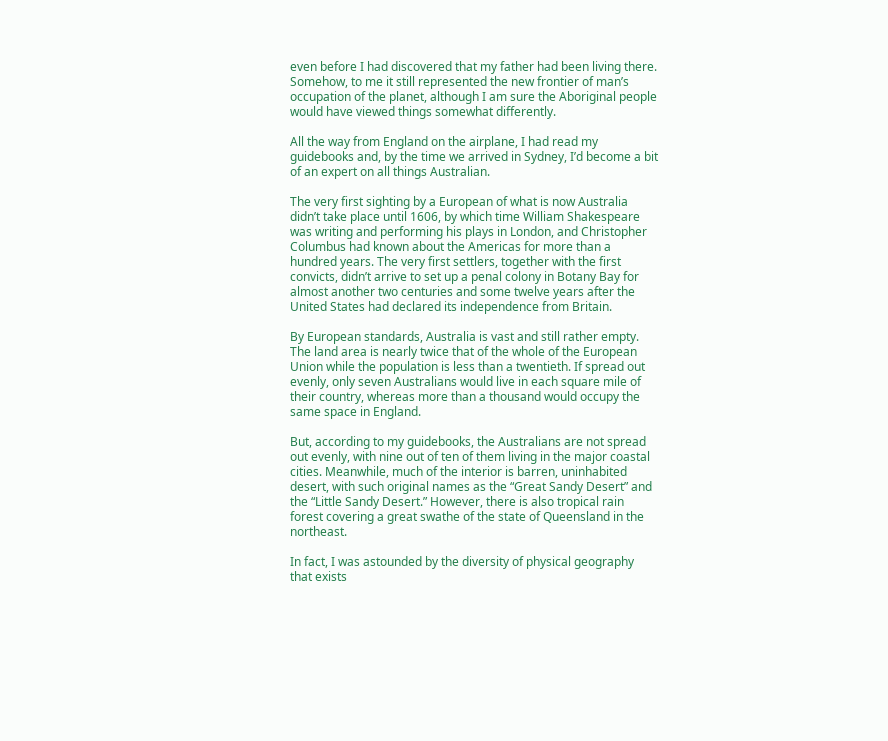even before I had discovered that my father had been living there. Somehow, to me it still represented the new frontier of man’s occupation of the planet, although I am sure the Aboriginal people would have viewed things somewhat differently.

All the way from England on the airplane, I had read my guidebooks and, by the time we arrived in Sydney, I’d become a bit of an expert on all things Australian.

The very first sighting by a European of what is now Australia didn’t take place until 1606, by which time William Shakespeare was writing and performing his plays in London, and Christopher Columbus had known about the Americas for more than a hundred years. The very first settlers, together with the first convicts, didn’t arrive to set up a penal colony in Botany Bay for almost another two centuries and some twelve years after the United States had declared its independence from Britain.

By European standards, Australia is vast and still rather empty. The land area is nearly twice that of the whole of the European Union while the population is less than a twentieth. If spread out evenly, only seven Australians would live in each square mile of their country, whereas more than a thousand would occupy the same space in England.

But, according to my guidebooks, the Australians are not spread out evenly, with nine out of ten of them living in the major coastal cities. Meanwhile, much of the interior is barren, uninhabited desert, with such original names as the “Great Sandy Desert” and the “Little Sandy Desert.” However, there is also tropical rain forest covering a great swathe of the state of Queensland in the northeast.

In fact, I was astounded by the diversity of physical geography that exists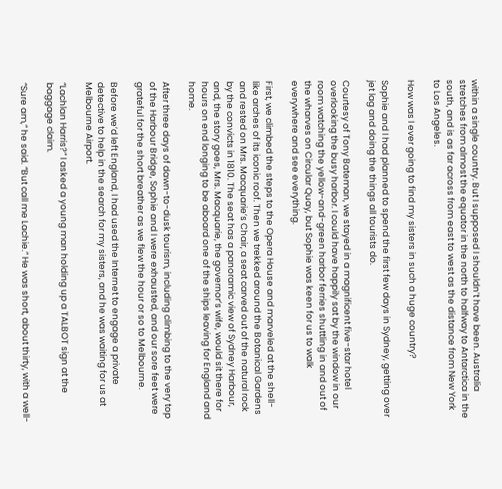within a single country. But I supposed I shouldn’t have been. Australia stretches from almost the equator in the north to halfway to Antarctica in the south, and is as far across from east to west as the distance from New York to Los Angeles.

How was I ever going to find my sisters in such a huge country?

Sophie and I had planned to spend the first few days in Sydney, getting over jet lag and doing the things all tourists do.

Courtesy of Tony Bateman, we stayed in a magnificent five-star hotel overlooking the busy harbor. I could have happily sat by the window in our room watching the yellow-and-green harbor ferries shuttling in and out of the wharves on Circular Quay, but Sophie was keen for us to walk everywhere and see everything.

First, we climbed the steps to the Opera House and marveled at the shell-like arches of its iconic roof. Then we trekked around the Botanical Gardens and rested on Mrs. Macquarie’s Chair, a seat carved out of the natural rock by the convicts in 1810. The seat has a panoramic view of Sydney Harbour, and, the story goes, Mrs. Macquarie, the governor’s wife, would sit there for hours on end longing to be aboard one of the ships leaving for England and home.

After three days of dawn-to-dusk tourism, including climbing to the very top of the Harbour Bridge, Sophie and I were exhausted, and our sore feet were grateful for the short breather as we flew the hour or so to Melbourne.

Before we’d left England, I had used the Internet to engage a private detective to help in the search for my sisters, and he was waiting for us at Melbourne Airport.

“Lachlan Harris?” I asked a young man holding up a TALBOT sign at the baggage claim.

“Sure am,” he said. “But call me Lachie.” He was short, about thirty, with a well-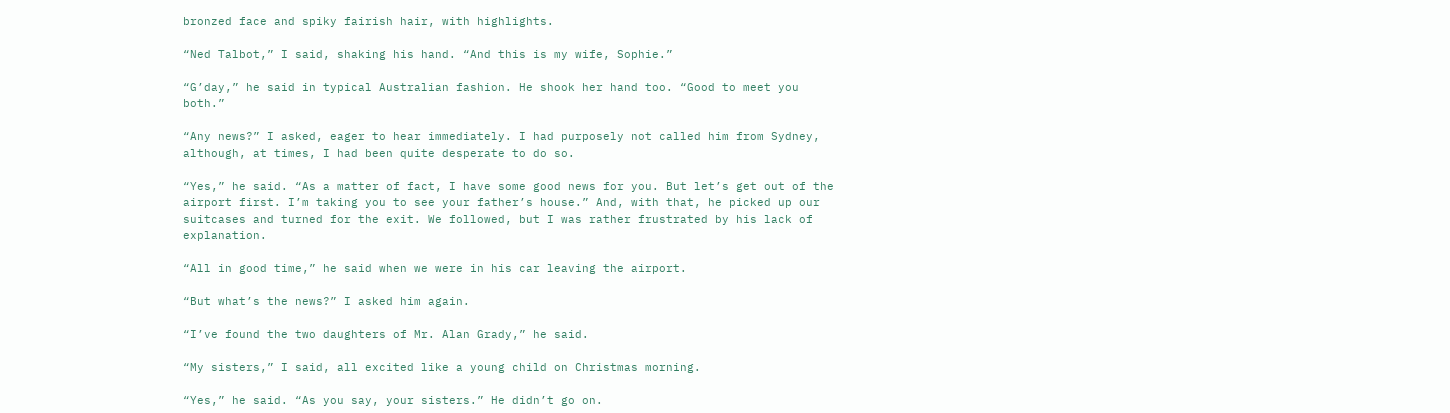bronzed face and spiky fairish hair, with highlights.

“Ned Talbot,” I said, shaking his hand. “And this is my wife, Sophie.”

“G’day,” he said in typical Australian fashion. He shook her hand too. “Good to meet you both.”

“Any news?” I asked, eager to hear immediately. I had purposely not called him from Sydney, although, at times, I had been quite desperate to do so.

“Yes,” he said. “As a matter of fact, I have some good news for you. But let’s get out of the airport first. I’m taking you to see your father’s house.” And, with that, he picked up our suitcases and turned for the exit. We followed, but I was rather frustrated by his lack of explanation.

“All in good time,” he said when we were in his car leaving the airport.

“But what’s the news?” I asked him again.

“I’ve found the two daughters of Mr. Alan Grady,” he said.

“My sisters,” I said, all excited like a young child on Christmas morning.

“Yes,” he said. “As you say, your sisters.” He didn’t go on.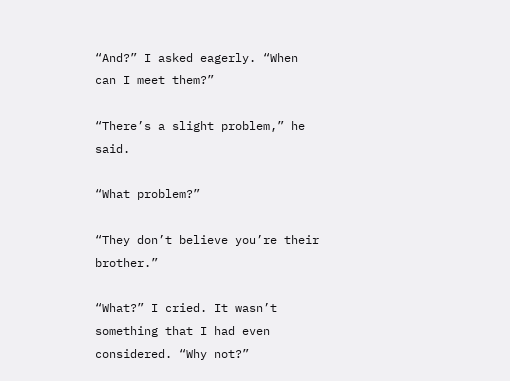“And?” I asked eagerly. “When can I meet them?”

“There’s a slight problem,” he said.

“What problem?”

“They don’t believe you’re their brother.”

“What?” I cried. It wasn’t something that I had even considered. “Why not?”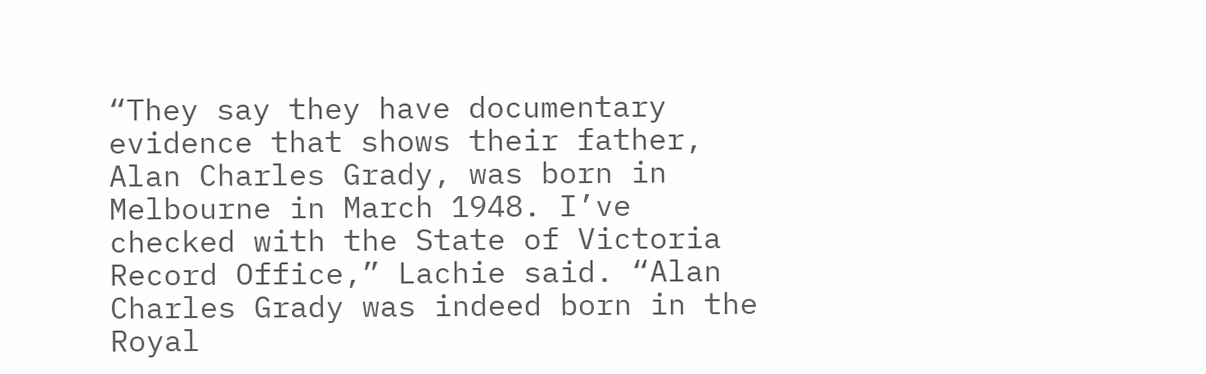“They say they have documentary evidence that shows their father, Alan Charles Grady, was born in Melbourne in March 1948. I’ve checked with the State of Victoria Record Office,” Lachie said. “Alan Charles Grady was indeed born in the Royal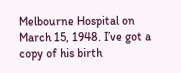Melbourne Hospital on March 15, 1948. I’ve got a copy of his birth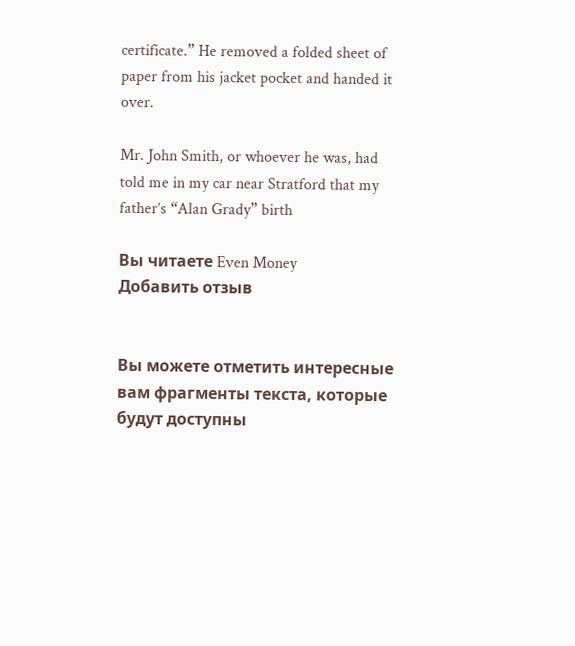certificate.” He removed a folded sheet of paper from his jacket pocket and handed it over.

Mr. John Smith, or whoever he was, had told me in my car near Stratford that my father’s “Alan Grady” birth

Вы читаете Even Money
Добавить отзыв


Вы можете отметить интересные вам фрагменты текста, которые будут доступны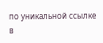по уникальной ссылке в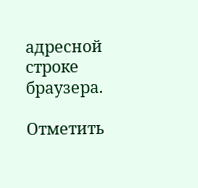адресной строке браузера.

Отметить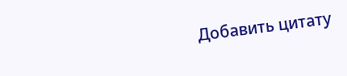Добавить цитату